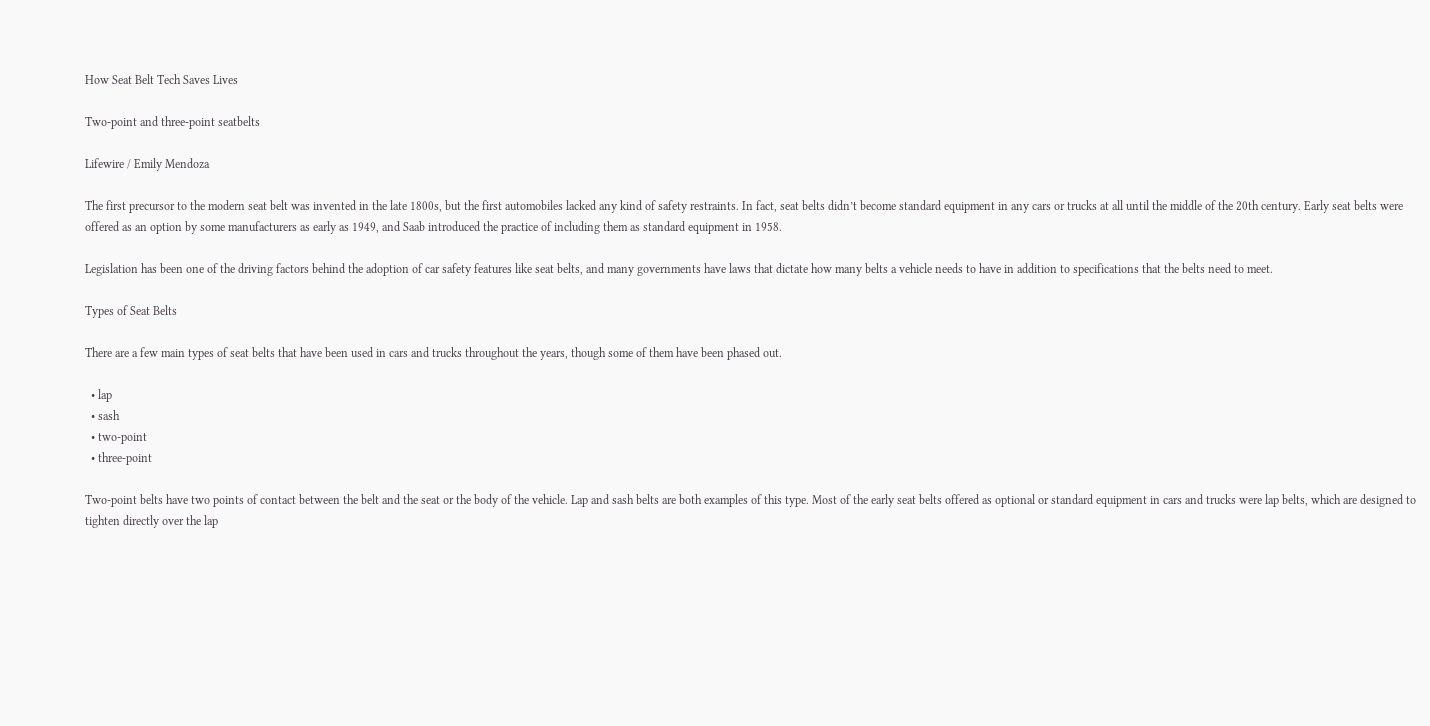How Seat Belt Tech Saves Lives

Two-point and three-point seatbelts

Lifewire / Emily Mendoza

The first precursor to the modern seat belt was invented in the late 1800s, but the first automobiles lacked any kind of safety restraints. In fact, seat belts didn’t become standard equipment in any cars or trucks at all until the middle of the 20th century. Early seat belts were offered as an option by some manufacturers as early as 1949, and Saab introduced the practice of including them as standard equipment in 1958.

Legislation has been one of the driving factors behind the adoption of car safety features like seat belts, and many governments have laws that dictate how many belts a vehicle needs to have in addition to specifications that the belts need to meet.

Types of Seat Belts

There are a few main types of seat belts that have been used in cars and trucks throughout the years, though some of them have been phased out.

  • lap
  • sash
  • two-point
  • three-point

Two-point belts have two points of contact between the belt and the seat or the body of the vehicle. Lap and sash belts are both examples of this type. Most of the early seat belts offered as optional or standard equipment in cars and trucks were lap belts, which are designed to tighten directly over the lap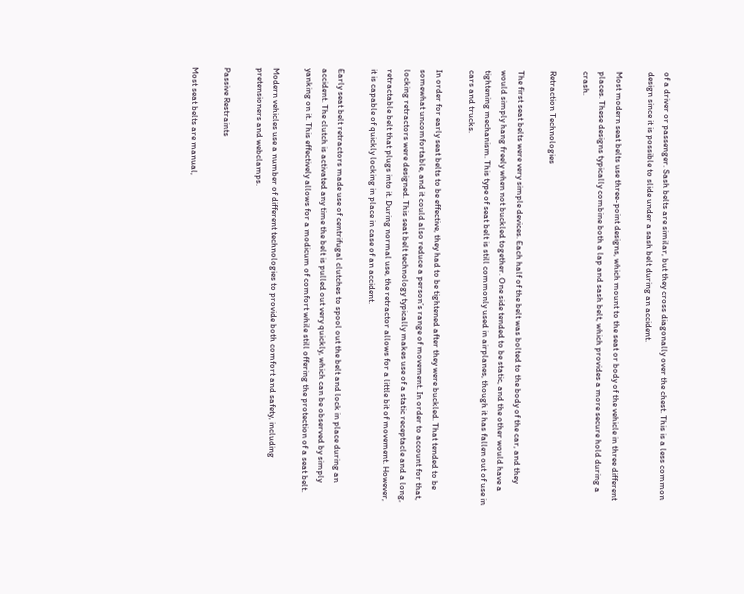of a driver or passenger. Sash belts are similar, but they cross diagonally over the chest. This is a less common design since it is possible to slide under a sash belt during an accident.

Most modern seat belts use three-point designs, which mount to the seat or body of the vehicle in three different places. These designs typically combine both a lap and sash belt, which provides a more secure hold during a crash.

Retraction Technologies

The first seat belts were very simple devices. Each half of the belt was bolted to the body of the car, and they would simply hang freely when not buckled together. One side tended to be static, and the other would have a tightening mechanism. This type of seat belt is still commonly used in airplanes, though it has fallen out of use in cars and trucks.

In order for early seat belts to be effective, they had to be tightened after they were buckled. That tended to be somewhat uncomfortable, and it could also reduce a person’s range of movement. In order to account for that, locking retractors were designed. This seat belt technology typically makes use of a static receptacle and a long, retractable belt that plugs into it. During normal use, the retractor allows for a little bit of movement. However, it is capable of quickly locking in place in case of an accident.

Early seat belt retractors made use of centrifugal clutches to spool out the belt and lock in place during an accident. The clutch is activated any time the belt is pulled out very quickly, which can be observed by simply yanking on it. This effectively allows for a modicum of comfort while still offering the protection of a seat belt.

Modern vehicles use a number of different technologies to provide both comfort and safety, including pretensioners and webclamps.

Passive Restraints

Most seat belts are manual,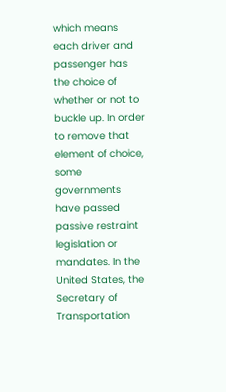which means each driver and passenger has the choice of whether or not to buckle up. In order to remove that element of choice, some governments have passed passive restraint legislation or mandates. In the United States, the Secretary of Transportation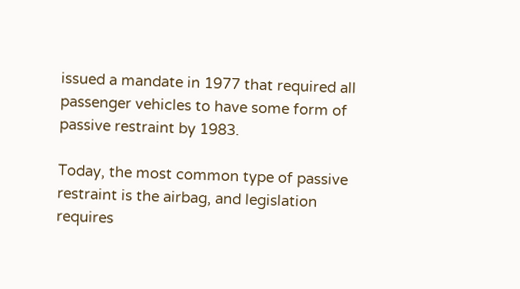issued a mandate in 1977 that required all passenger vehicles to have some form of passive restraint by 1983.

Today, the most common type of passive restraint is the airbag, and legislation requires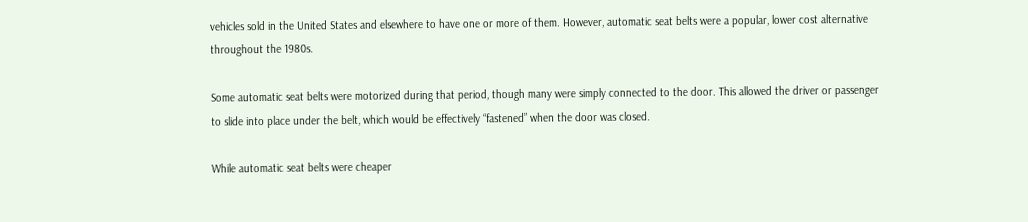vehicles sold in the United States and elsewhere to have one or more of them. However, automatic seat belts were a popular, lower cost alternative throughout the 1980s.

Some automatic seat belts were motorized during that period, though many were simply connected to the door. This allowed the driver or passenger to slide into place under the belt, which would be effectively “fastened” when the door was closed.

While automatic seat belts were cheaper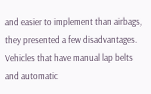and easier to implement than airbags, they presented a few disadvantages. Vehicles that have manual lap belts and automatic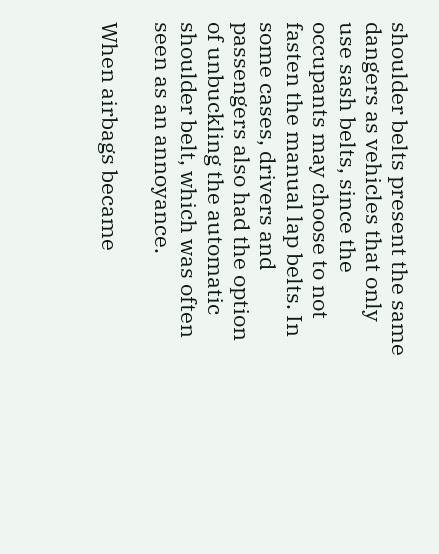shoulder belts present the same dangers as vehicles that only use sash belts, since the occupants may choose to not fasten the manual lap belts. In some cases, drivers and passengers also had the option of unbuckling the automatic shoulder belt, which was often seen as an annoyance.

When airbags became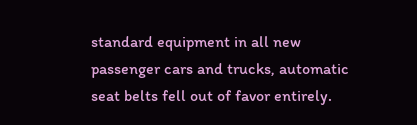standard equipment in all new passenger cars and trucks, automatic seat belts fell out of favor entirely.